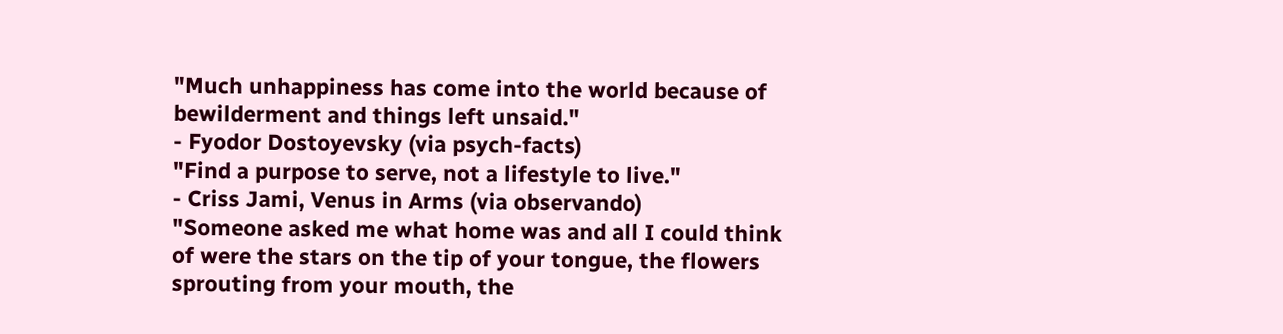"Much unhappiness has come into the world because of bewilderment and things left unsaid."
- Fyodor Dostoyevsky (via psych-facts)
"Find a purpose to serve, not a lifestyle to live."
- Criss Jami, Venus in Arms (via observando)
"Someone asked me what home was and all I could think of were the stars on the tip of your tongue, the flowers sprouting from your mouth, the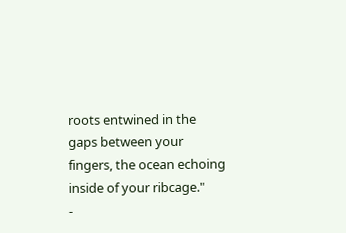roots entwined in the gaps between your fingers, the ocean echoing inside of your ribcage."
-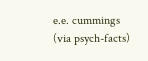e.e. cummings  (via psych-facts)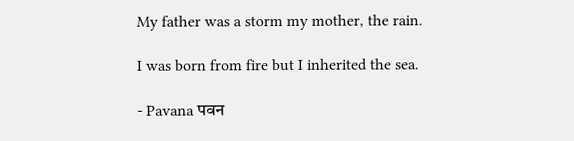My father was a storm my mother, the rain.

I was born from fire but I inherited the sea.

- Pavana पवन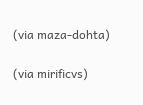(via maza-dohta)

(via mirificvs)